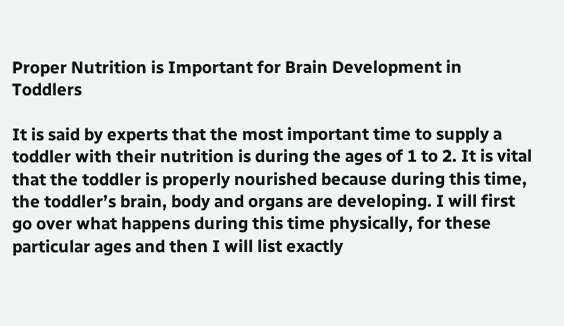Proper Nutrition is Important for Brain Development in Toddlers

It is said by experts that the most important time to supply a toddler with their nutrition is during the ages of 1 to 2. It is vital that the toddler is properly nourished because during this time, the toddler’s brain, body and organs are developing. I will first go over what happens during this time physically, for these particular ages and then I will list exactly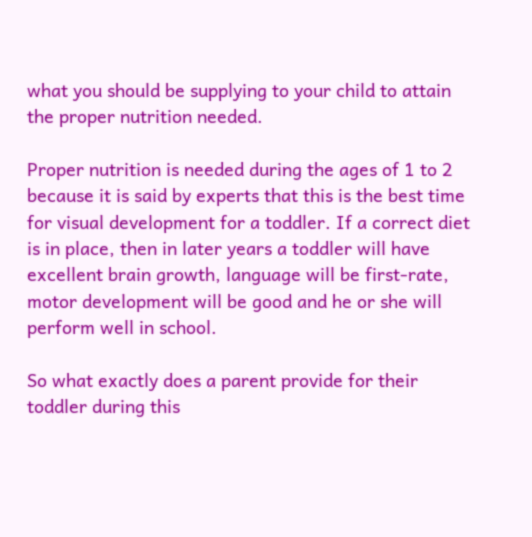what you should be supplying to your child to attain the proper nutrition needed.

Proper nutrition is needed during the ages of 1 to 2 because it is said by experts that this is the best time for visual development for a toddler. If a correct diet is in place, then in later years a toddler will have excellent brain growth, language will be first-rate, motor development will be good and he or she will perform well in school.

So what exactly does a parent provide for their toddler during this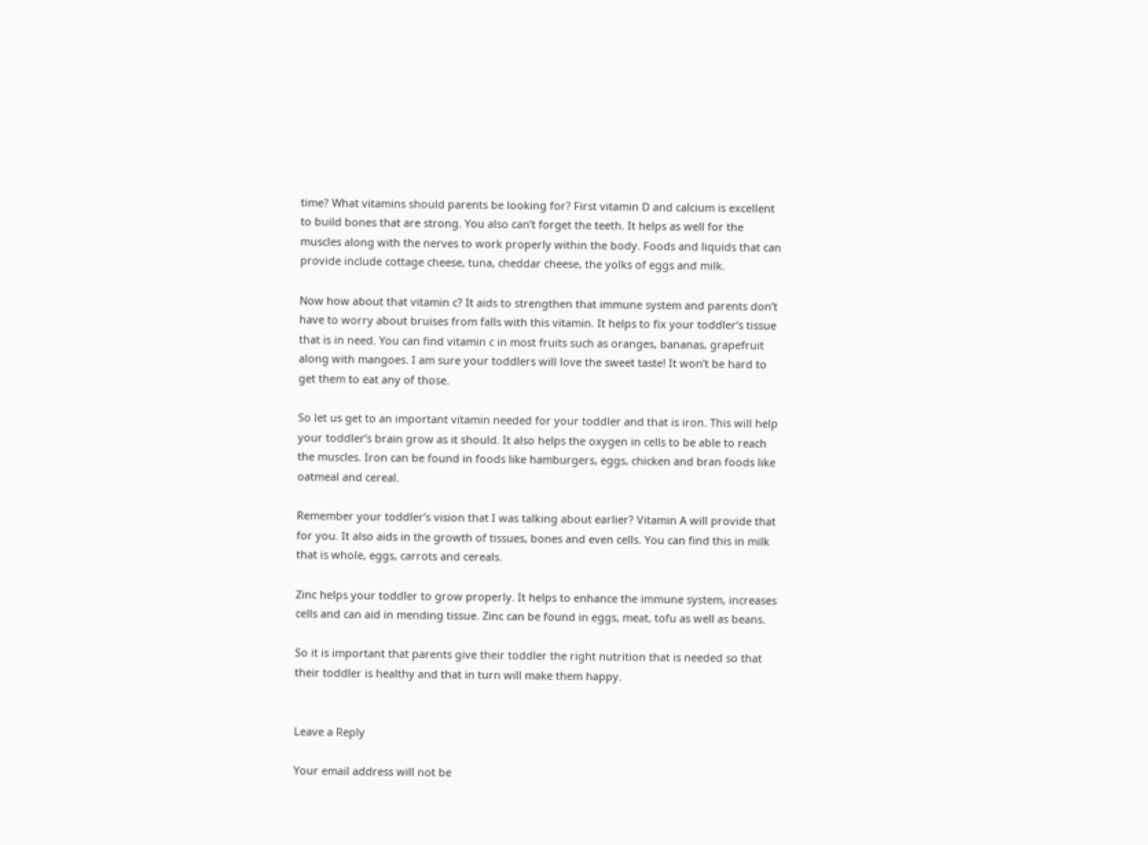time? What vitamins should parents be looking for? First vitamin D and calcium is excellent to build bones that are strong. You also can’t forget the teeth. It helps as well for the muscles along with the nerves to work properly within the body. Foods and liquids that can provide include cottage cheese, tuna, cheddar cheese, the yolks of eggs and milk.

Now how about that vitamin c? It aids to strengthen that immune system and parents don’t have to worry about bruises from falls with this vitamin. It helps to fix your toddler’s tissue that is in need. You can find vitamin c in most fruits such as oranges, bananas, grapefruit along with mangoes. I am sure your toddlers will love the sweet taste! It won’t be hard to get them to eat any of those.

So let us get to an important vitamin needed for your toddler and that is iron. This will help your toddler’s brain grow as it should. It also helps the oxygen in cells to be able to reach the muscles. Iron can be found in foods like hamburgers, eggs, chicken and bran foods like oatmeal and cereal.

Remember your toddler’s vision that I was talking about earlier? Vitamin A will provide that for you. It also aids in the growth of tissues, bones and even cells. You can find this in milk that is whole, eggs, carrots and cereals.

Zinc helps your toddler to grow properly. It helps to enhance the immune system, increases cells and can aid in mending tissue. Zinc can be found in eggs, meat, tofu as well as beans.

So it is important that parents give their toddler the right nutrition that is needed so that their toddler is healthy and that in turn will make them happy.


Leave a Reply

Your email address will not be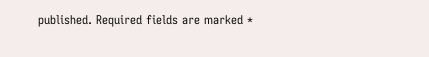published. Required fields are marked *